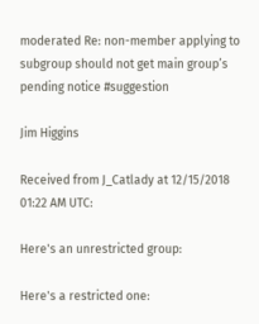moderated Re: non-member applying to subgroup should not get main group’s pending notice #suggestion

Jim Higgins

Received from J_Catlady at 12/15/2018 01:22 AM UTC:

Here's an unrestricted group:

Here's a restricted one: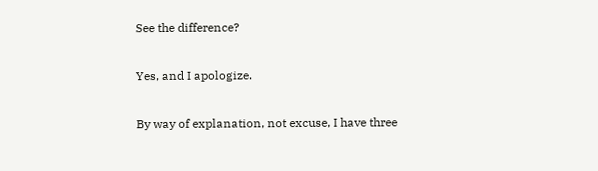See the difference?

Yes, and I apologize.

By way of explanation, not excuse, I have three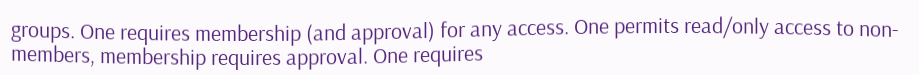groups. One requires membership (and approval) for any access. One permits read/only access to non-members, membership requires approval. One requires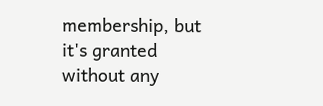membership, but it's granted without any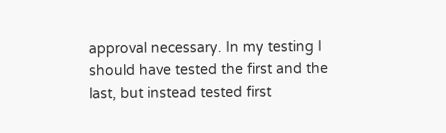approval necessary. In my testing I should have tested the first and the last, but instead tested first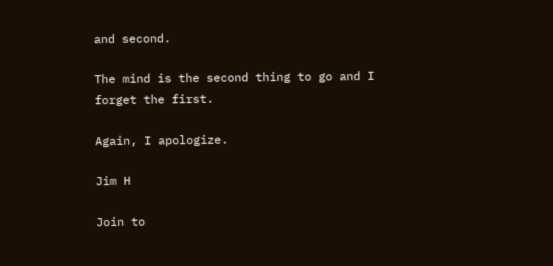and second.

The mind is the second thing to go and I forget the first.

Again, I apologize.

Jim H

Join to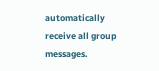automatically receive all group messages.